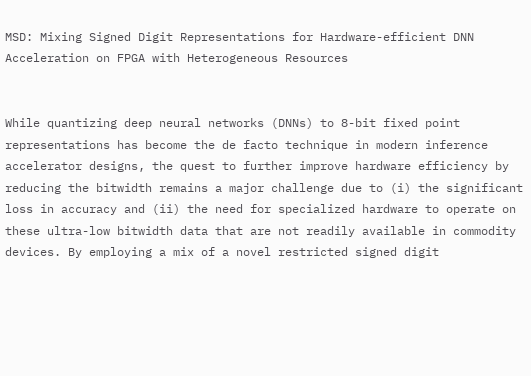MSD: Mixing Signed Digit Representations for Hardware-efficient DNN Acceleration on FPGA with Heterogeneous Resources


While quantizing deep neural networks (DNNs) to 8-bit fixed point representations has become the de facto technique in modern inference accelerator designs, the quest to further improve hardware efficiency by reducing the bitwidth remains a major challenge due to (i) the significant loss in accuracy and (ii) the need for specialized hardware to operate on these ultra-low bitwidth data that are not readily available in commodity devices. By employing a mix of a novel restricted signed digit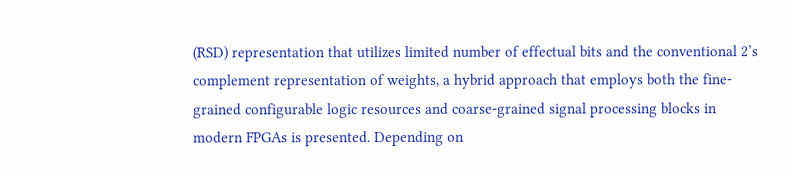(RSD) representation that utilizes limited number of effectual bits and the conventional 2’s complement representation of weights, a hybrid approach that employs both the fine-grained configurable logic resources and coarse-grained signal processing blocks in modern FPGAs is presented. Depending on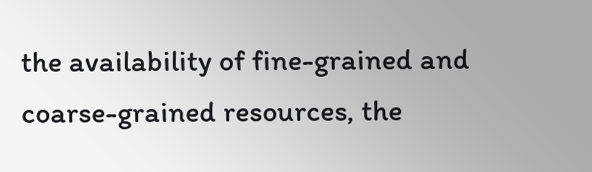the availability of fine-grained and coarse-grained resources, the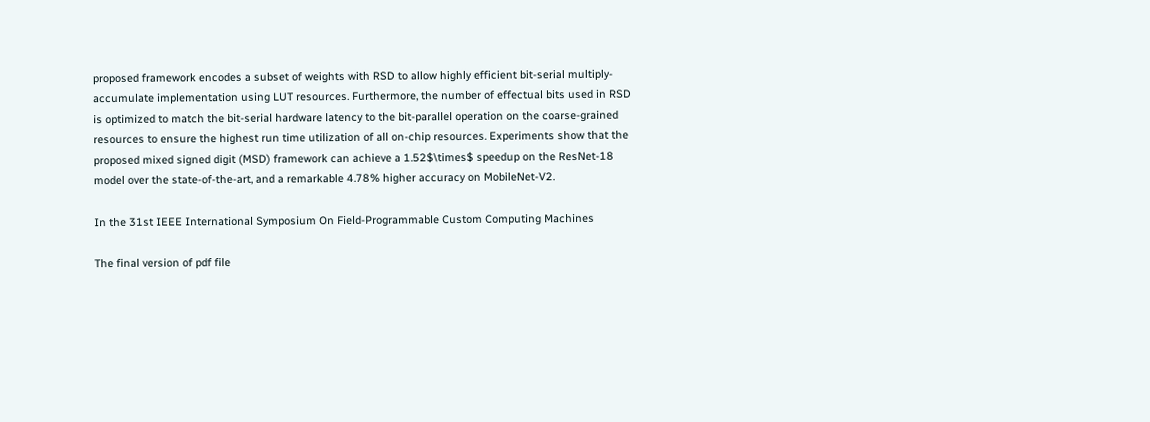proposed framework encodes a subset of weights with RSD to allow highly efficient bit-serial multiply-accumulate implementation using LUT resources. Furthermore, the number of effectual bits used in RSD is optimized to match the bit-serial hardware latency to the bit-parallel operation on the coarse-grained resources to ensure the highest run time utilization of all on-chip resources. Experiments show that the proposed mixed signed digit (MSD) framework can achieve a 1.52$\times$ speedup on the ResNet-18 model over the state-of-the-art, and a remarkable 4.78% higher accuracy on MobileNet-V2.

In the 31st IEEE International Symposium On Field-Programmable Custom Computing Machines

The final version of pdf file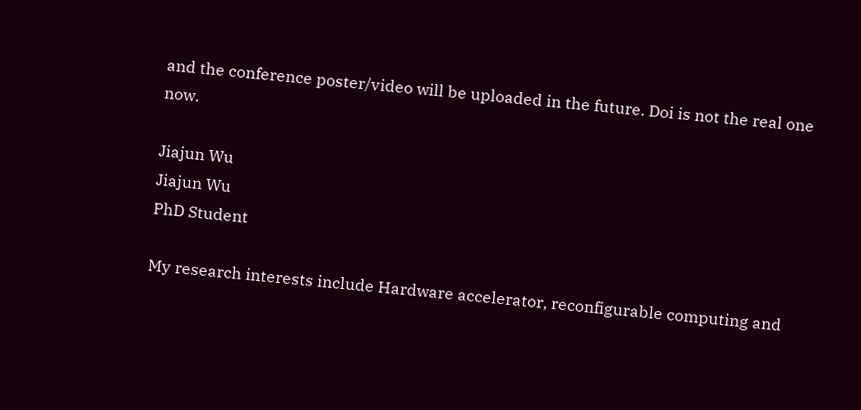and the conference poster/video will be uploaded in the future. Doi is not the real one now.

Jiajun Wu
Jiajun Wu
PhD Student

My research interests include Hardware accelerator, reconfigurable computing and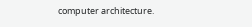computer architecture.